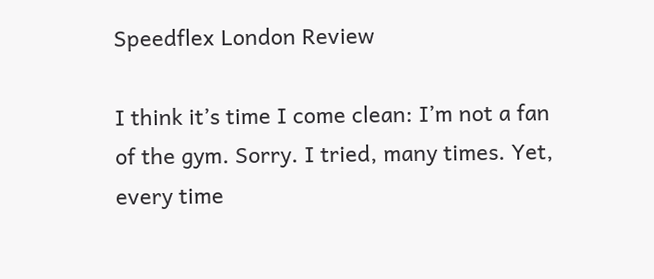Speedflex London Review

I think it’s time I come clean: I’m not a fan of the gym. Sorry. I tried, many times. Yet, every time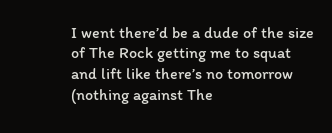I went there’d be a dude of the size of The Rock getting me to squat and lift like there’s no tomorrow (nothing against The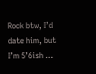Rock btw, I’d date him, but I’m 5’6ish …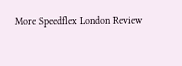More Speedflex London Review